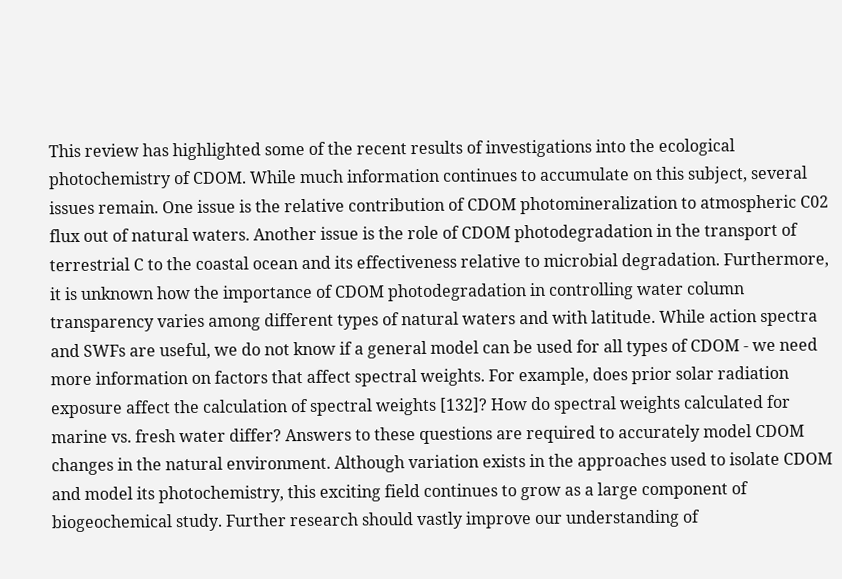This review has highlighted some of the recent results of investigations into the ecological photochemistry of CDOM. While much information continues to accumulate on this subject, several issues remain. One issue is the relative contribution of CDOM photomineralization to atmospheric C02 flux out of natural waters. Another issue is the role of CDOM photodegradation in the transport of terrestrial C to the coastal ocean and its effectiveness relative to microbial degradation. Furthermore, it is unknown how the importance of CDOM photodegradation in controlling water column transparency varies among different types of natural waters and with latitude. While action spectra and SWFs are useful, we do not know if a general model can be used for all types of CDOM - we need more information on factors that affect spectral weights. For example, does prior solar radiation exposure affect the calculation of spectral weights [132]? How do spectral weights calculated for marine vs. fresh water differ? Answers to these questions are required to accurately model CDOM changes in the natural environment. Although variation exists in the approaches used to isolate CDOM and model its photochemistry, this exciting field continues to grow as a large component of biogeochemical study. Further research should vastly improve our understanding of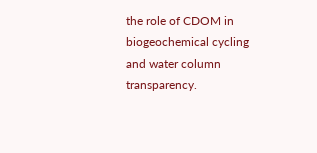the role of CDOM in biogeochemical cycling and water column transparency.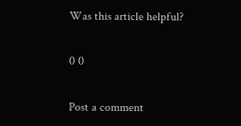Was this article helpful?

0 0

Post a comment